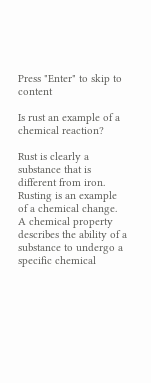Press "Enter" to skip to content

Is rust an example of a chemical reaction?

Rust is clearly a substance that is different from iron. Rusting is an example of a chemical change. A chemical property describes the ability of a substance to undergo a specific chemical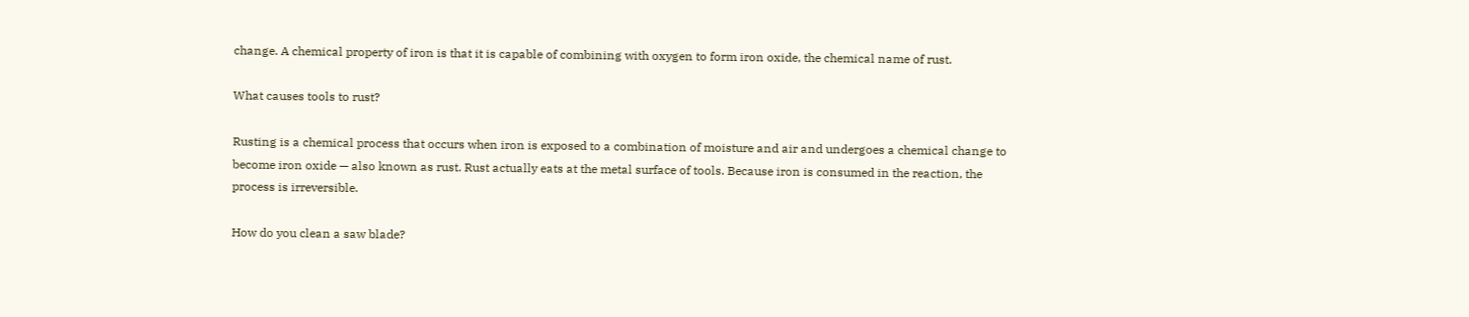change. A chemical property of iron is that it is capable of combining with oxygen to form iron oxide, the chemical name of rust.

What causes tools to rust?

Rusting is a chemical process that occurs when iron is exposed to a combination of moisture and air and undergoes a chemical change to become iron oxide — also known as rust. Rust actually eats at the metal surface of tools. Because iron is consumed in the reaction, the process is irreversible.

How do you clean a saw blade?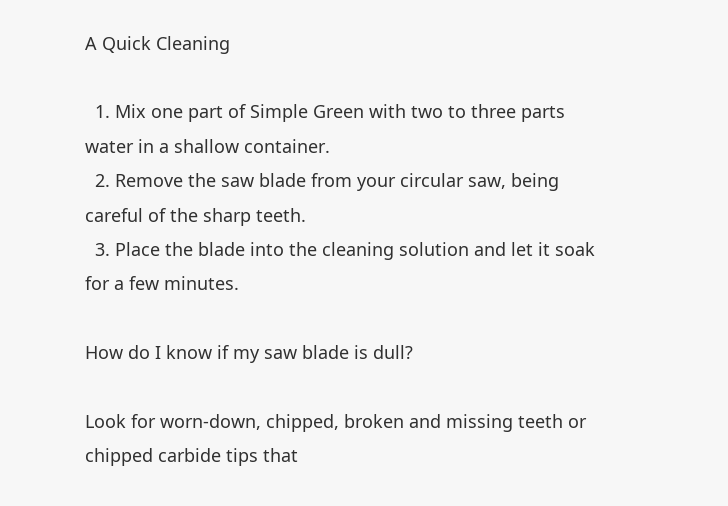A Quick Cleaning

  1. Mix one part of Simple Green with two to three parts water in a shallow container.
  2. Remove the saw blade from your circular saw, being careful of the sharp teeth.
  3. Place the blade into the cleaning solution and let it soak for a few minutes.

How do I know if my saw blade is dull?

Look for worn-down, chipped, broken and missing teeth or chipped carbide tips that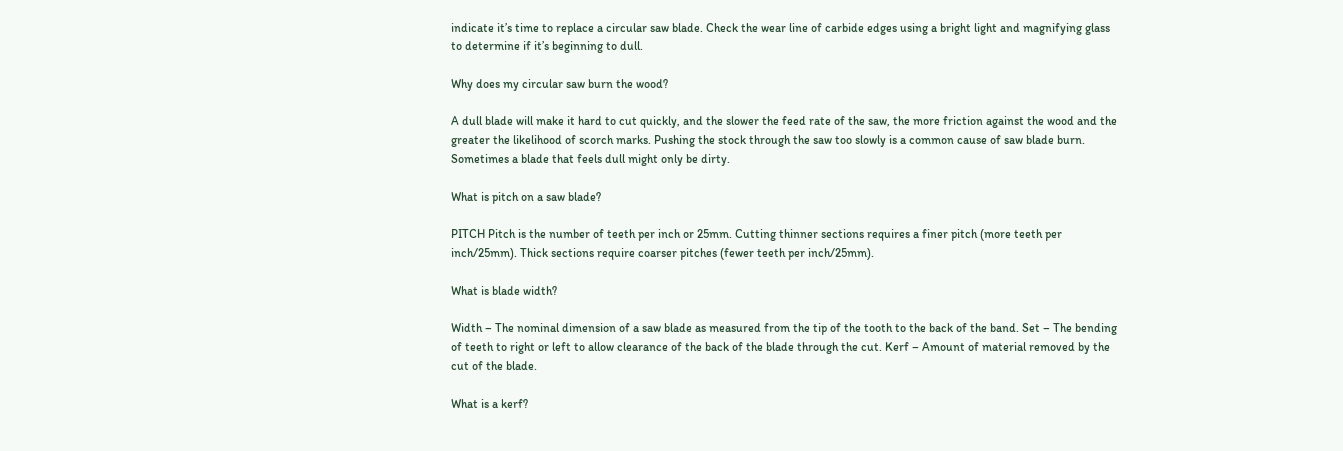indicate it’s time to replace a circular saw blade. Check the wear line of carbide edges using a bright light and magnifying glass to determine if it’s beginning to dull.

Why does my circular saw burn the wood?

A dull blade will make it hard to cut quickly, and the slower the feed rate of the saw, the more friction against the wood and the greater the likelihood of scorch marks. Pushing the stock through the saw too slowly is a common cause of saw blade burn. Sometimes a blade that feels dull might only be dirty.

What is pitch on a saw blade?

PITCH Pitch is the number of teeth per inch or 25mm. Cutting thinner sections requires a finer pitch (more teeth per inch/25mm). Thick sections require coarser pitches (fewer teeth per inch/25mm).

What is blade width?

Width – The nominal dimension of a saw blade as measured from the tip of the tooth to the back of the band. Set – The bending of teeth to right or left to allow clearance of the back of the blade through the cut. Kerf – Amount of material removed by the cut of the blade.

What is a kerf?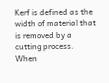Kerf is defined as the width of material that is removed by a cutting process. When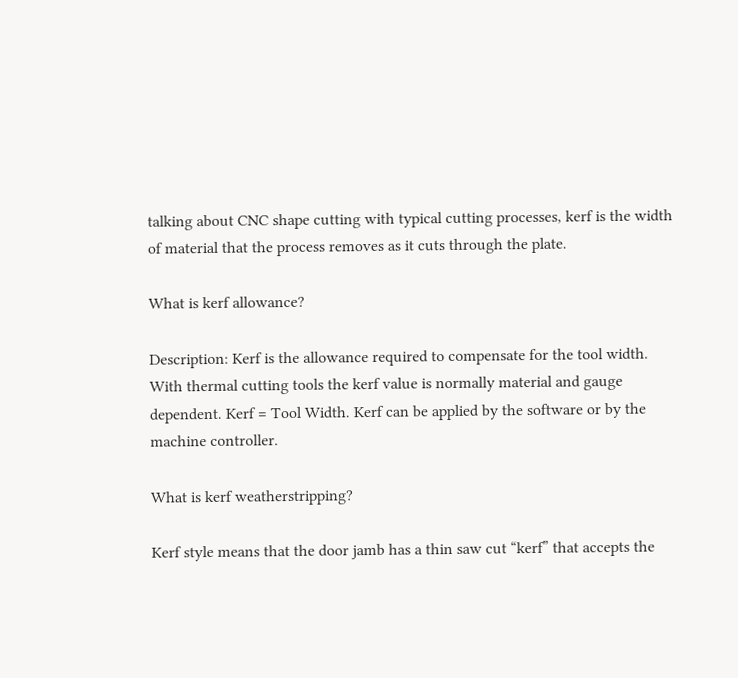talking about CNC shape cutting with typical cutting processes, kerf is the width of material that the process removes as it cuts through the plate.

What is kerf allowance?

Description: Kerf is the allowance required to compensate for the tool width. With thermal cutting tools the kerf value is normally material and gauge dependent. Kerf = Tool Width. Kerf can be applied by the software or by the machine controller.

What is kerf weatherstripping?

Kerf style means that the door jamb has a thin saw cut “kerf” that accepts the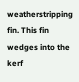weatherstripping fin. This fin wedges into the kerf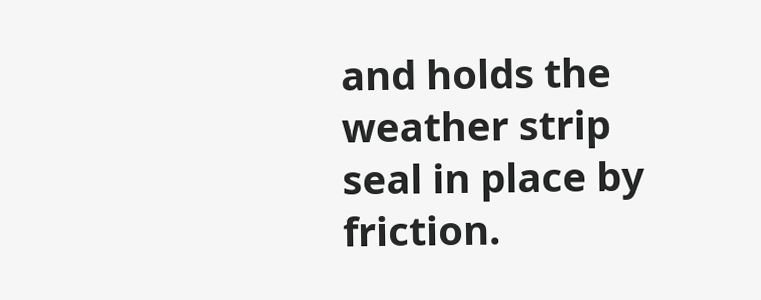and holds the weather strip seal in place by friction.